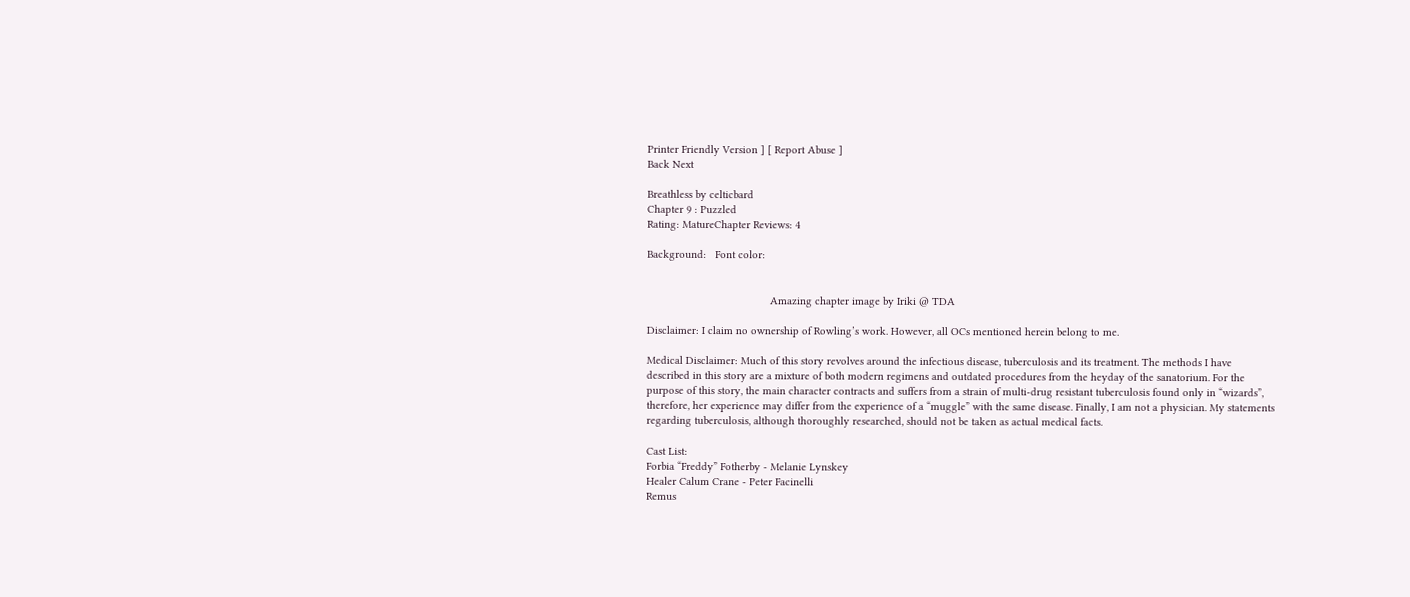Printer Friendly Version ] [ Report Abuse ]
Back Next

Breathless by celticbard
Chapter 9 : Puzzled
Rating: MatureChapter Reviews: 4

Background:   Font color:


                                         Amazing chapter image by Iriki @ TDA

Disclaimer: I claim no ownership of Rowling’s work. However, all OCs mentioned herein belong to me.

Medical Disclaimer: Much of this story revolves around the infectious disease, tuberculosis and its treatment. The methods I have described in this story are a mixture of both modern regimens and outdated procedures from the heyday of the sanatorium. For the purpose of this story, the main character contracts and suffers from a strain of multi-drug resistant tuberculosis found only in “wizards”, therefore, her experience may differ from the experience of a “muggle” with the same disease. Finally, I am not a physician. My statements regarding tuberculosis, although thoroughly researched, should not be taken as actual medical facts.

Cast List:
Forbia “Freddy” Fotherby - Melanie Lynskey
Healer Calum Crane - Peter Facinelli
Remus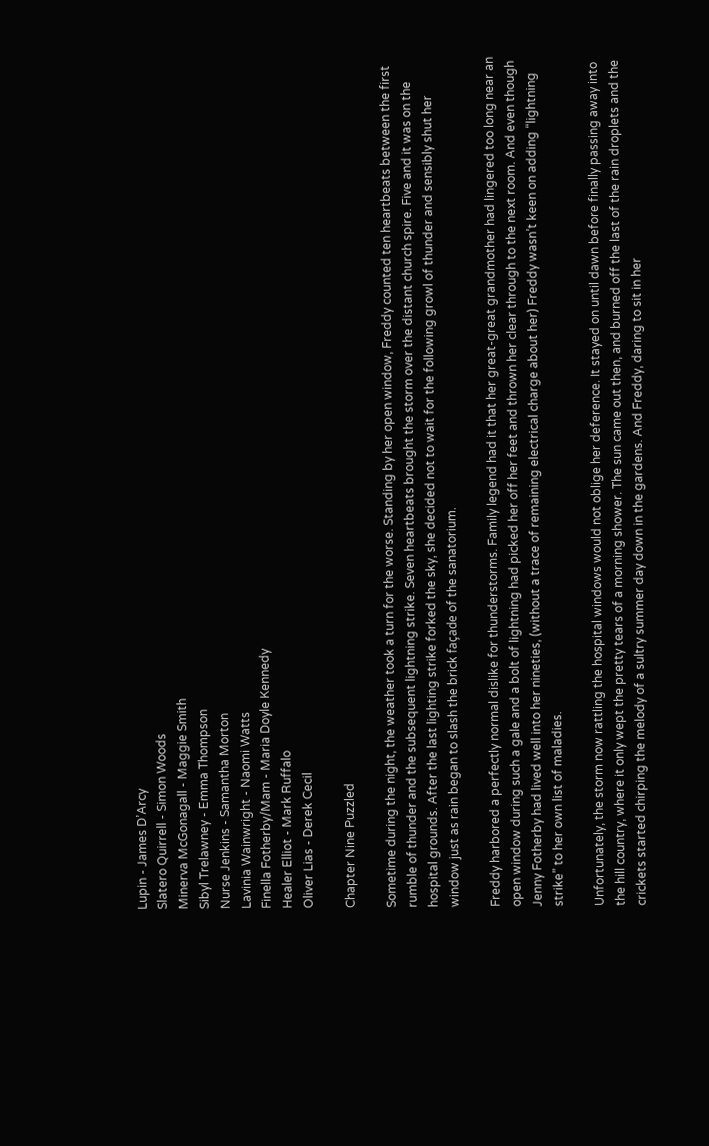Lupin - James D’Arcy
Slatero Quirrell - Simon Woods
Minerva McGonagall - Maggie Smith
Sibyl Trelawney - Emma Thompson
Nurse Jenkins - Samantha Morton
Lavinia Wainwright - Naomi Watts
Finella Fotherby/Mam - Maria Doyle Kennedy
Healer Elliot - Mark Ruffalo
Oliver Lias - Derek Cecil

Chapter Nine Puzzled

Sometime during the night, the weather took a turn for the worse. Standing by her open window, Freddy counted ten heartbeats between the first rumble of thunder and the subsequent lightning strike. Seven heartbeats brought the storm over the distant church spire. Five and it was on the hospital grounds. After the last lighting strike forked the sky, she decided not to wait for the following growl of thunder and sensibly shut her window just as rain began to slash the brick façade of the sanatorium.

Freddy harbored a perfectly normal dislike for thunderstorms. Family legend had it that her great-great grandmother had lingered too long near an open window during such a gale and a bolt of lightning had picked her off her feet and thrown her clear through to the next room. And even though Jenny Fotherby had lived well into her nineties, (without a trace of remaining electrical charge about her) Freddy wasn’t keen on adding “lightning strike” to her own list of maladies.

Unfortunately, the storm now rattling the hospital windows would not oblige her deference. It stayed on until dawn before finally passing away into the hill country, where it only wept the pretty tears of a morning shower. The sun came out then, and burned off the last of the rain droplets and the crickets started chirping the melody of a sultry summer day down in the gardens. And Freddy, daring to sit in her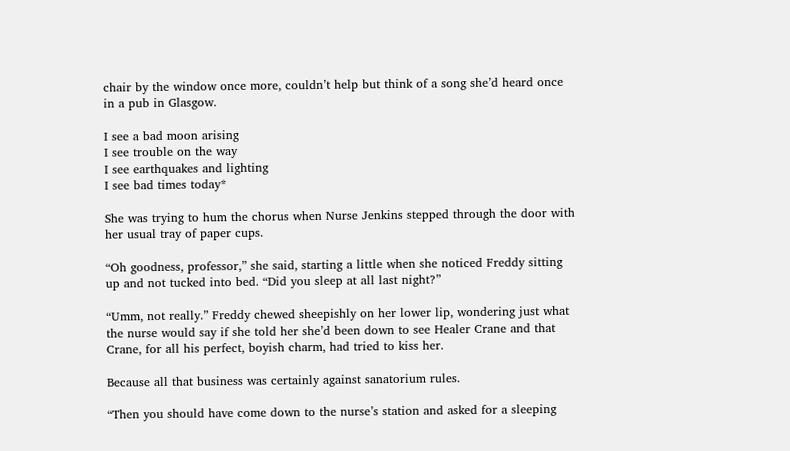chair by the window once more, couldn’t help but think of a song she’d heard once in a pub in Glasgow.

I see a bad moon arising
I see trouble on the way
I see earthquakes and lighting
I see bad times today*

She was trying to hum the chorus when Nurse Jenkins stepped through the door with her usual tray of paper cups.

“Oh goodness, professor,” she said, starting a little when she noticed Freddy sitting up and not tucked into bed. “Did you sleep at all last night?”

“Umm, not really.” Freddy chewed sheepishly on her lower lip, wondering just what the nurse would say if she told her she’d been down to see Healer Crane and that Crane, for all his perfect, boyish charm, had tried to kiss her.

Because all that business was certainly against sanatorium rules.

“Then you should have come down to the nurse’s station and asked for a sleeping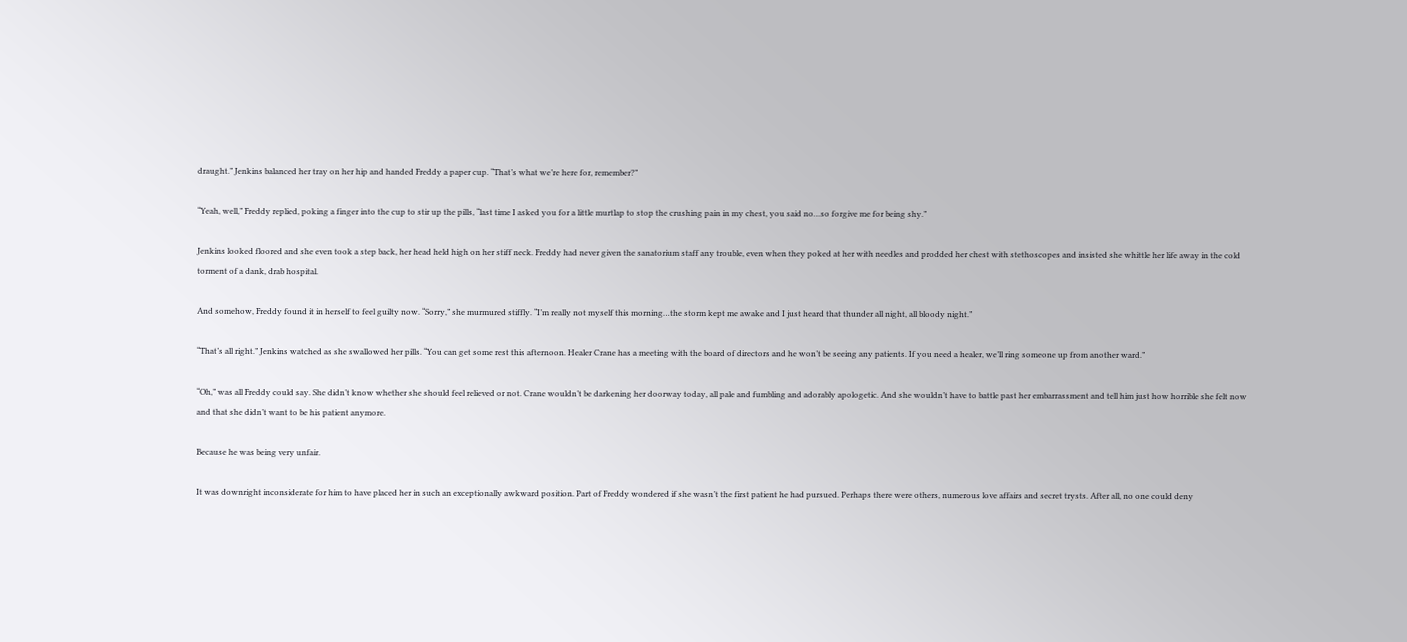draught.” Jenkins balanced her tray on her hip and handed Freddy a paper cup. “That’s what we’re here for, remember?”

“Yeah, well,” Freddy replied, poking a finger into the cup to stir up the pills, “last time I asked you for a little murtlap to stop the crushing pain in my chest, you said no…so forgive me for being shy.”

Jenkins looked floored and she even took a step back, her head held high on her stiff neck. Freddy had never given the sanatorium staff any trouble, even when they poked at her with needles and prodded her chest with stethoscopes and insisted she whittle her life away in the cold torment of a dank, drab hospital.

And somehow, Freddy found it in herself to feel guilty now. “Sorry,” she murmured stiffly. “I’m really not myself this morning…the storm kept me awake and I just heard that thunder all night, all bloody night.”

“That’s all right.” Jenkins watched as she swallowed her pills. “You can get some rest this afternoon. Healer Crane has a meeting with the board of directors and he won’t be seeing any patients. If you need a healer, we’ll ring someone up from another ward.”

“Oh,” was all Freddy could say. She didn’t know whether she should feel relieved or not. Crane wouldn’t be darkening her doorway today, all pale and fumbling and adorably apologetic. And she wouldn’t have to battle past her embarrassment and tell him just how horrible she felt now and that she didn’t want to be his patient anymore.

Because he was being very unfair.

It was downright inconsiderate for him to have placed her in such an exceptionally awkward position. Part of Freddy wondered if she wasn’t the first patient he had pursued. Perhaps there were others, numerous love affairs and secret trysts. After all, no one could deny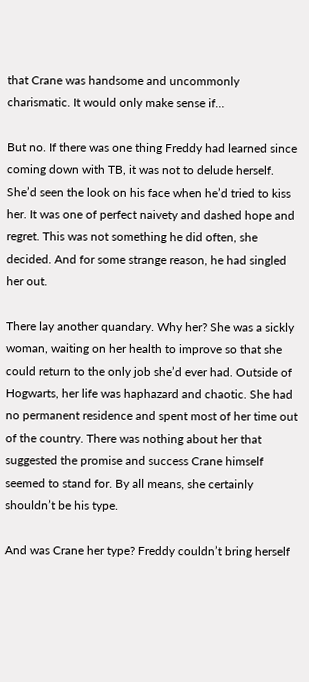that Crane was handsome and uncommonly charismatic. It would only make sense if…

But no. If there was one thing Freddy had learned since coming down with TB, it was not to delude herself. She’d seen the look on his face when he’d tried to kiss her. It was one of perfect naivety and dashed hope and regret. This was not something he did often, she decided. And for some strange reason, he had singled her out.

There lay another quandary. Why her? She was a sickly woman, waiting on her health to improve so that she could return to the only job she’d ever had. Outside of Hogwarts, her life was haphazard and chaotic. She had no permanent residence and spent most of her time out of the country. There was nothing about her that suggested the promise and success Crane himself seemed to stand for. By all means, she certainly shouldn’t be his type.

And was Crane her type? Freddy couldn’t bring herself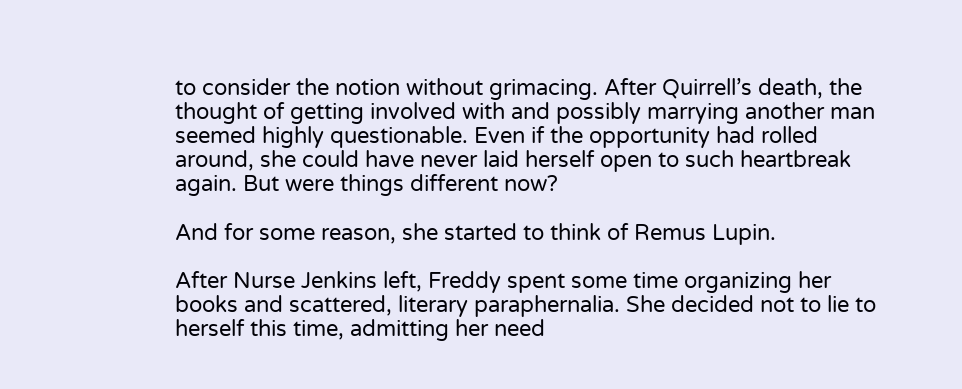to consider the notion without grimacing. After Quirrell’s death, the thought of getting involved with and possibly marrying another man seemed highly questionable. Even if the opportunity had rolled around, she could have never laid herself open to such heartbreak again. But were things different now?

And for some reason, she started to think of Remus Lupin.

After Nurse Jenkins left, Freddy spent some time organizing her books and scattered, literary paraphernalia. She decided not to lie to herself this time, admitting her need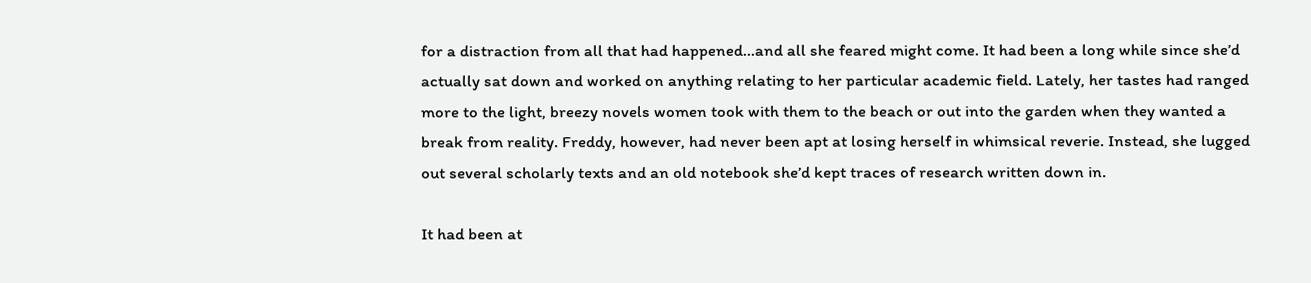for a distraction from all that had happened…and all she feared might come. It had been a long while since she’d actually sat down and worked on anything relating to her particular academic field. Lately, her tastes had ranged more to the light, breezy novels women took with them to the beach or out into the garden when they wanted a break from reality. Freddy, however, had never been apt at losing herself in whimsical reverie. Instead, she lugged out several scholarly texts and an old notebook she’d kept traces of research written down in.

It had been at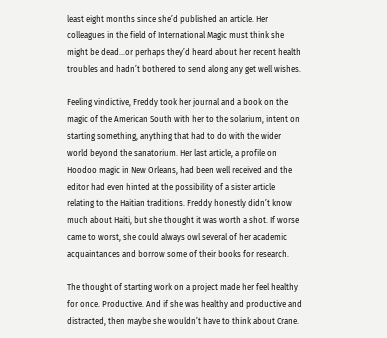least eight months since she’d published an article. Her colleagues in the field of International Magic must think she might be dead…or perhaps they’d heard about her recent health troubles and hadn’t bothered to send along any get well wishes.

Feeling vindictive, Freddy took her journal and a book on the magic of the American South with her to the solarium, intent on starting something, anything that had to do with the wider world beyond the sanatorium. Her last article, a profile on Hoodoo magic in New Orleans, had been well received and the editor had even hinted at the possibility of a sister article relating to the Haitian traditions. Freddy honestly didn’t know much about Haiti, but she thought it was worth a shot. If worse came to worst, she could always owl several of her academic acquaintances and borrow some of their books for research.

The thought of starting work on a project made her feel healthy for once. Productive. And if she was healthy and productive and distracted, then maybe she wouldn’t have to think about Crane.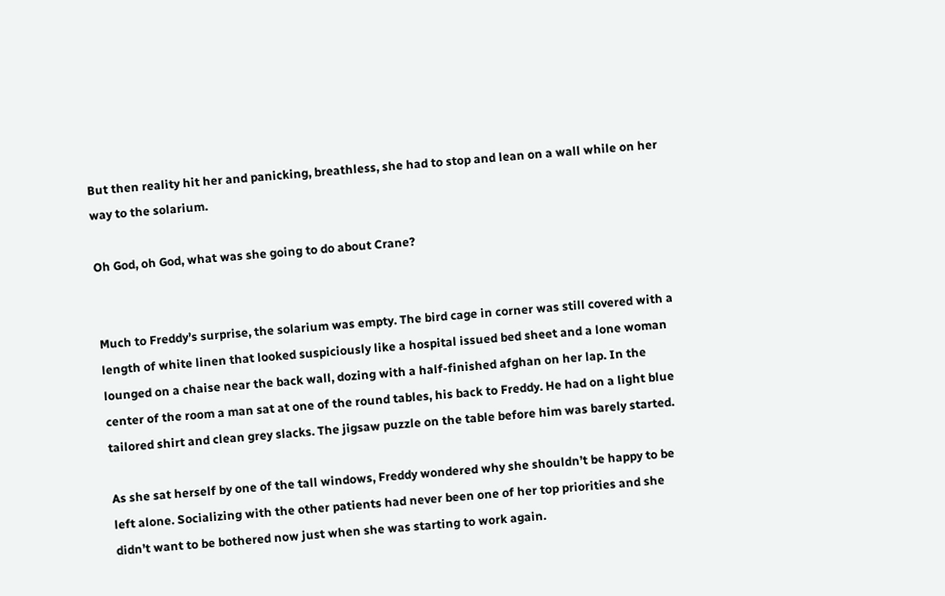But then reality hit her and panicking, breathless, she had to stop and lean on a wall while on her way to the solarium.

Oh God, oh God, what was she going to do about Crane?


Much to Freddy’s surprise, the solarium was empty. The bird cage in corner was still covered with a length of white linen that looked suspiciously like a hospital issued bed sheet and a lone woman lounged on a chaise near the back wall, dozing with a half-finished afghan on her lap. In the center of the room a man sat at one of the round tables, his back to Freddy. He had on a light blue tailored shirt and clean grey slacks. The jigsaw puzzle on the table before him was barely started.

As she sat herself by one of the tall windows, Freddy wondered why she shouldn’t be happy to be left alone. Socializing with the other patients had never been one of her top priorities and she didn’t want to be bothered now just when she was starting to work again.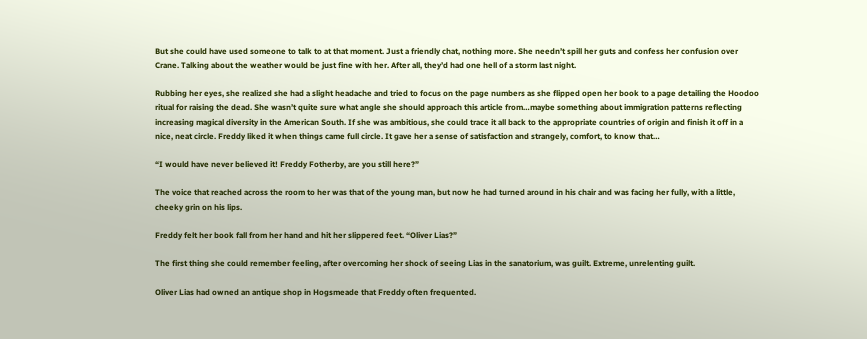But she could have used someone to talk to at that moment. Just a friendly chat, nothing more. She needn’t spill her guts and confess her confusion over Crane. Talking about the weather would be just fine with her. After all, they’d had one hell of a storm last night.

Rubbing her eyes, she realized she had a slight headache and tried to focus on the page numbers as she flipped open her book to a page detailing the Hoodoo ritual for raising the dead. She wasn’t quite sure what angle she should approach this article from…maybe something about immigration patterns reflecting increasing magical diversity in the American South. If she was ambitious, she could trace it all back to the appropriate countries of origin and finish it off in a nice, neat circle. Freddy liked it when things came full circle. It gave her a sense of satisfaction and strangely, comfort, to know that…

“I would have never believed it! Freddy Fotherby, are you still here?”

The voice that reached across the room to her was that of the young man, but now he had turned around in his chair and was facing her fully, with a little, cheeky grin on his lips.

Freddy felt her book fall from her hand and hit her slippered feet. “Oliver Lias?”

The first thing she could remember feeling, after overcoming her shock of seeing Lias in the sanatorium, was guilt. Extreme, unrelenting guilt.

Oliver Lias had owned an antique shop in Hogsmeade that Freddy often frequented.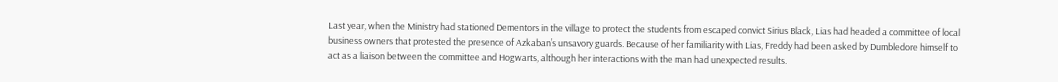Last year, when the Ministry had stationed Dementors in the village to protect the students from escaped convict Sirius Black, Lias had headed a committee of local business owners that protested the presence of Azkaban’s unsavory guards. Because of her familiarity with Lias, Freddy had been asked by Dumbledore himself to act as a liaison between the committee and Hogwarts, although her interactions with the man had unexpected results.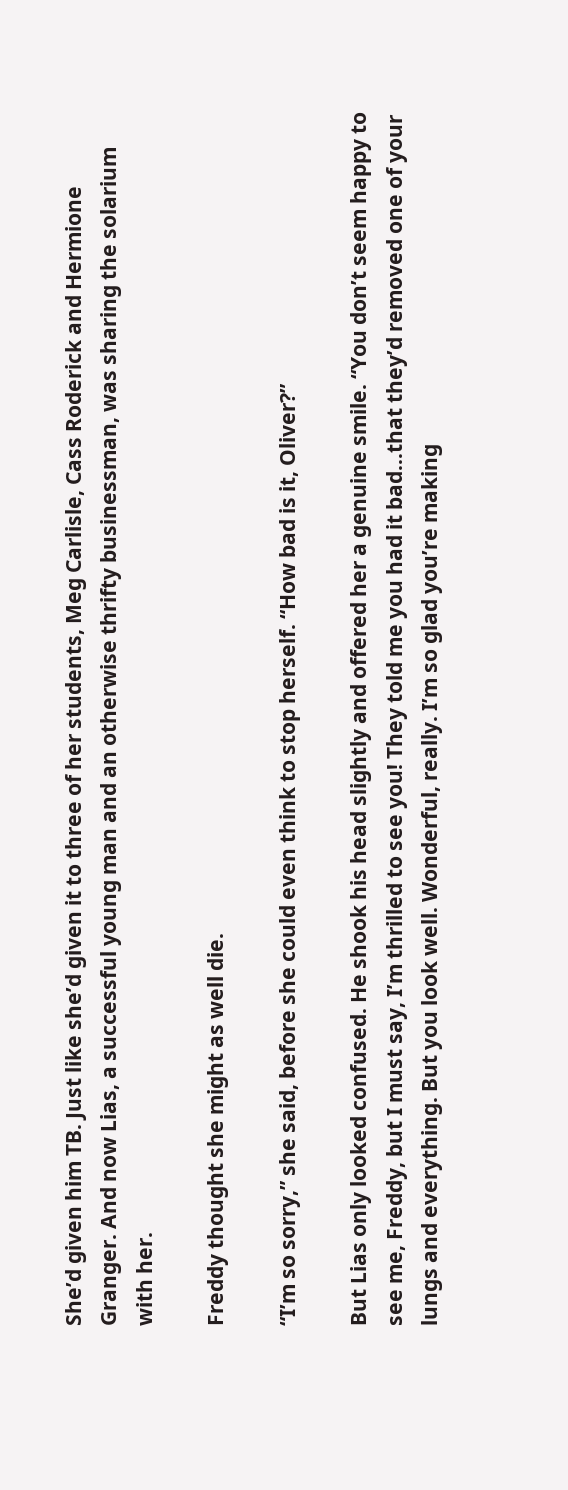She’d given him TB. Just like she’d given it to three of her students, Meg Carlisle, Cass Roderick and Hermione Granger. And now Lias, a successful young man and an otherwise thrifty businessman, was sharing the solarium with her.

Freddy thought she might as well die.

“I’m so sorry,” she said, before she could even think to stop herself. “How bad is it, Oliver?”

But Lias only looked confused. He shook his head slightly and offered her a genuine smile. “You don’t seem happy to see me, Freddy, but I must say, I’m thrilled to see you! They told me you had it bad…that they’d removed one of your lungs and everything. But you look well. Wonderful, really. I’m so glad you’re making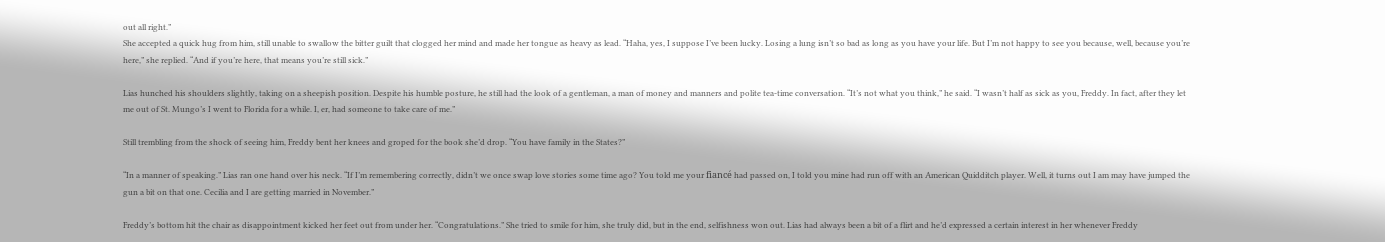out all right.”
She accepted a quick hug from him, still unable to swallow the bitter guilt that clogged her mind and made her tongue as heavy as lead. “Haha, yes, I suppose I’ve been lucky. Losing a lung isn’t so bad as long as you have your life. But I’m not happy to see you because, well, because you’re here,” she replied. “And if you’re here, that means you’re still sick.”

Lias hunched his shoulders slightly, taking on a sheepish position. Despite his humble posture, he still had the look of a gentleman, a man of money and manners and polite tea-time conversation. “It’s not what you think,” he said. “I wasn’t half as sick as you, Freddy. In fact, after they let me out of St. Mungo’s I went to Florida for a while. I, er, had someone to take care of me.”

Still trembling from the shock of seeing him, Freddy bent her knees and groped for the book she’d drop. “You have family in the States?”

“In a manner of speaking.” Lias ran one hand over his neck. “If I’m remembering correctly, didn’t we once swap love stories some time ago? You told me your fiancé had passed on, I told you mine had run off with an American Quidditch player. Well, it turns out I am may have jumped the gun a bit on that one. Cecilia and I are getting married in November.”

Freddy’s bottom hit the chair as disappointment kicked her feet out from under her. “Congratulations.” She tried to smile for him, she truly did, but in the end, selfishness won out. Lias had always been a bit of a flirt and he’d expressed a certain interest in her whenever Freddy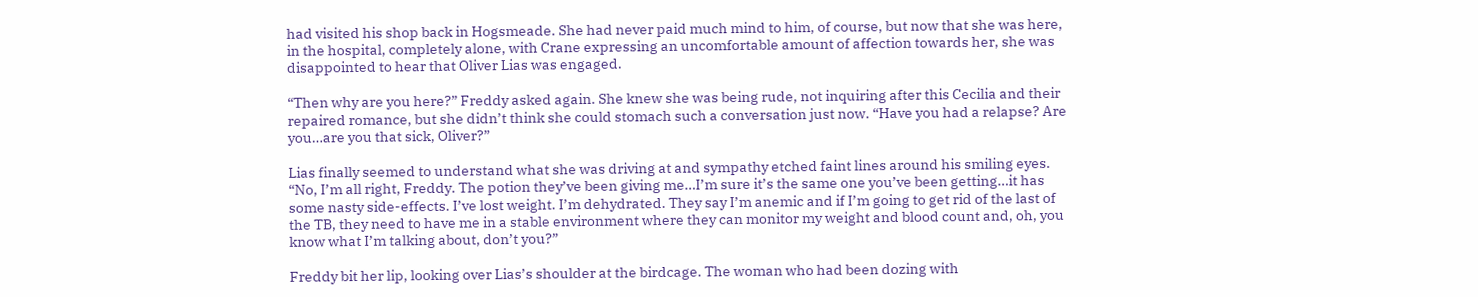had visited his shop back in Hogsmeade. She had never paid much mind to him, of course, but now that she was here, in the hospital, completely alone, with Crane expressing an uncomfortable amount of affection towards her, she was disappointed to hear that Oliver Lias was engaged.

“Then why are you here?” Freddy asked again. She knew she was being rude, not inquiring after this Cecilia and their repaired romance, but she didn’t think she could stomach such a conversation just now. “Have you had a relapse? Are you…are you that sick, Oliver?”

Lias finally seemed to understand what she was driving at and sympathy etched faint lines around his smiling eyes. “No, I’m all right, Freddy. The potion they’ve been giving me…I’m sure it’s the same one you’ve been getting…it has some nasty side-effects. I’ve lost weight. I’m dehydrated. They say I’m anemic and if I’m going to get rid of the last of the TB, they need to have me in a stable environment where they can monitor my weight and blood count and, oh, you know what I’m talking about, don’t you?”

Freddy bit her lip, looking over Lias’s shoulder at the birdcage. The woman who had been dozing with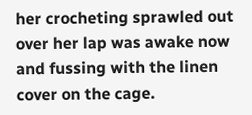her crocheting sprawled out over her lap was awake now and fussing with the linen cover on the cage.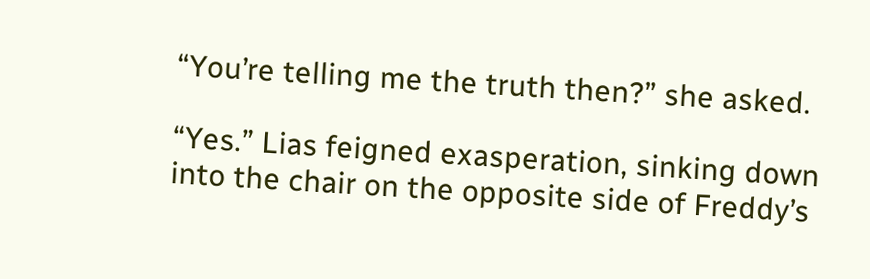“You’re telling me the truth then?” she asked.

“Yes.” Lias feigned exasperation, sinking down into the chair on the opposite side of Freddy’s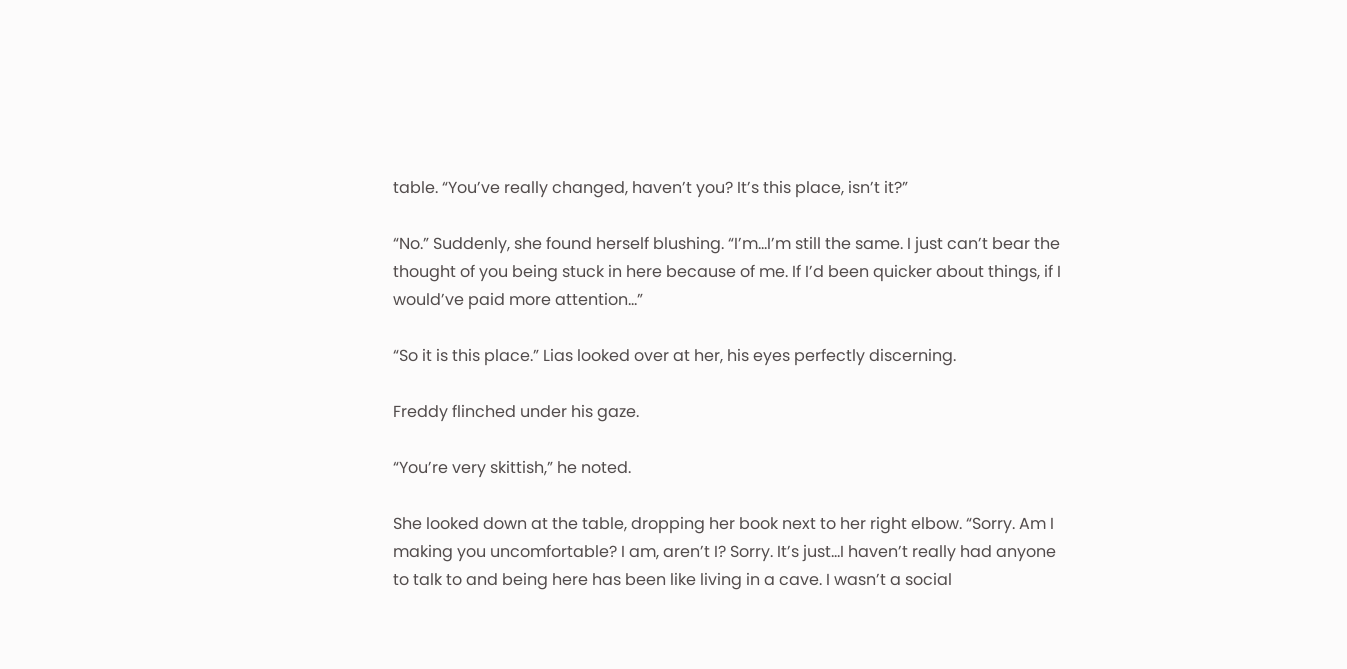table. “You’ve really changed, haven’t you? It’s this place, isn’t it?”

“No.” Suddenly, she found herself blushing. “I’m…I’m still the same. I just can’t bear the thought of you being stuck in here because of me. If I’d been quicker about things, if I would’ve paid more attention…”

“So it is this place.” Lias looked over at her, his eyes perfectly discerning.

Freddy flinched under his gaze.

“You’re very skittish,” he noted.

She looked down at the table, dropping her book next to her right elbow. “Sorry. Am I making you uncomfortable? I am, aren’t I? Sorry. It’s just…I haven’t really had anyone to talk to and being here has been like living in a cave. I wasn’t a social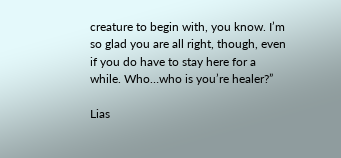creature to begin with, you know. I’m so glad you are all right, though, even if you do have to stay here for a while. Who…who is you’re healer?”

Lias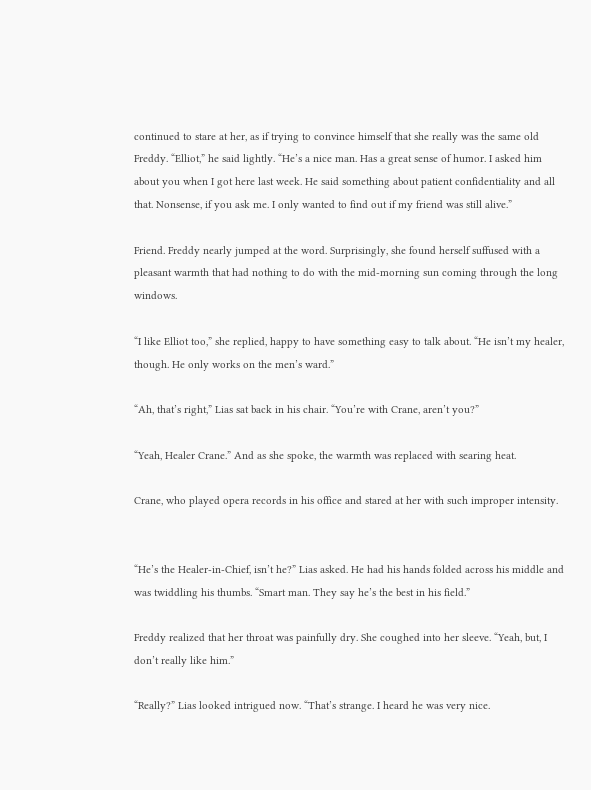continued to stare at her, as if trying to convince himself that she really was the same old Freddy. “Elliot,” he said lightly. “He’s a nice man. Has a great sense of humor. I asked him about you when I got here last week. He said something about patient confidentiality and all that. Nonsense, if you ask me. I only wanted to find out if my friend was still alive.”

Friend. Freddy nearly jumped at the word. Surprisingly, she found herself suffused with a pleasant warmth that had nothing to do with the mid-morning sun coming through the long windows.

“I like Elliot too,” she replied, happy to have something easy to talk about. “He isn’t my healer, though. He only works on the men’s ward.”

“Ah, that’s right,” Lias sat back in his chair. “You’re with Crane, aren’t you?”

“Yeah, Healer Crane.” And as she spoke, the warmth was replaced with searing heat.

Crane, who played opera records in his office and stared at her with such improper intensity.


“He’s the Healer-in-Chief, isn’t he?” Lias asked. He had his hands folded across his middle and was twiddling his thumbs. “Smart man. They say he’s the best in his field.”

Freddy realized that her throat was painfully dry. She coughed into her sleeve. “Yeah, but, I don’t really like him.”

“Really?” Lias looked intrigued now. “That’s strange. I heard he was very nice.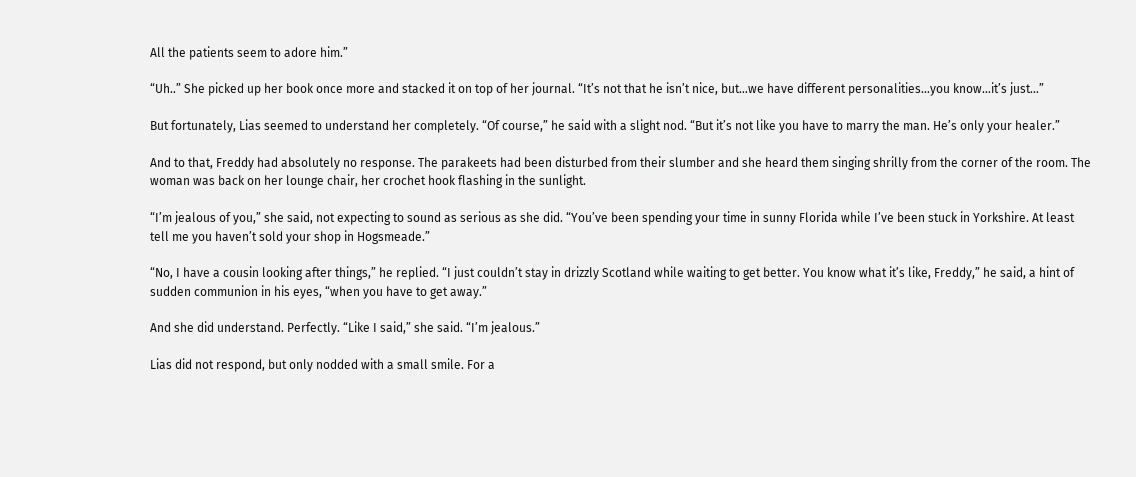All the patients seem to adore him.”

“Uh..” She picked up her book once more and stacked it on top of her journal. “It’s not that he isn’t nice, but…we have different personalities…you know…it’s just…”

But fortunately, Lias seemed to understand her completely. “Of course,” he said with a slight nod. “But it’s not like you have to marry the man. He’s only your healer.”

And to that, Freddy had absolutely no response. The parakeets had been disturbed from their slumber and she heard them singing shrilly from the corner of the room. The woman was back on her lounge chair, her crochet hook flashing in the sunlight.

“I’m jealous of you,” she said, not expecting to sound as serious as she did. “You’ve been spending your time in sunny Florida while I’ve been stuck in Yorkshire. At least tell me you haven’t sold your shop in Hogsmeade.”

“No, I have a cousin looking after things,” he replied. “I just couldn’t stay in drizzly Scotland while waiting to get better. You know what it’s like, Freddy,” he said, a hint of sudden communion in his eyes, “when you have to get away.”

And she did understand. Perfectly. “Like I said,” she said. “I’m jealous.”

Lias did not respond, but only nodded with a small smile. For a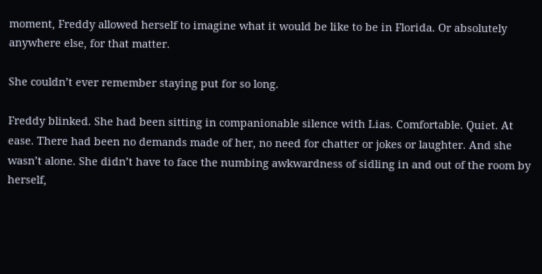moment, Freddy allowed herself to imagine what it would be like to be in Florida. Or absolutely anywhere else, for that matter.

She couldn’t ever remember staying put for so long.

Freddy blinked. She had been sitting in companionable silence with Lias. Comfortable. Quiet. At ease. There had been no demands made of her, no need for chatter or jokes or laughter. And she wasn’t alone. She didn’t have to face the numbing awkwardness of sidling in and out of the room by herself,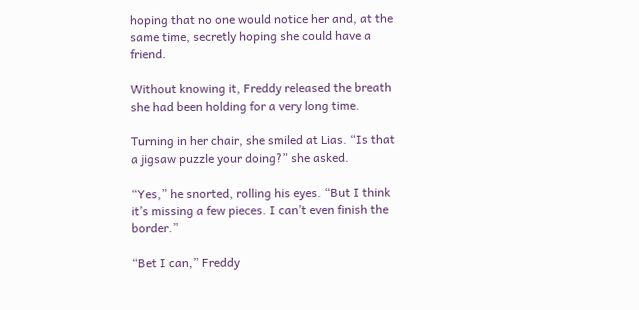hoping that no one would notice her and, at the same time, secretly hoping she could have a friend.

Without knowing it, Freddy released the breath she had been holding for a very long time.

Turning in her chair, she smiled at Lias. “Is that a jigsaw puzzle your doing?” she asked.

“Yes,” he snorted, rolling his eyes. “But I think it’s missing a few pieces. I can’t even finish the border.”

“Bet I can,” Freddy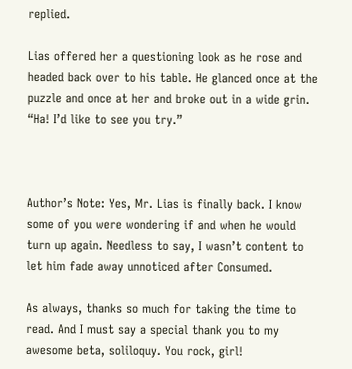replied.

Lias offered her a questioning look as he rose and headed back over to his table. He glanced once at the puzzle and once at her and broke out in a wide grin. “Ha! I’d like to see you try.”



Author’s Note: Yes, Mr. Lias is finally back. I know some of you were wondering if and when he would turn up again. Needless to say, I wasn’t content to let him fade away unnoticed after Consumed.

As always, thanks so much for taking the time to read. And I must say a special thank you to my awesome beta, soliloquy. You rock, girl!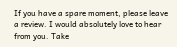If you have a spare moment, please leave a review. I would absolutely love to hear from you. Take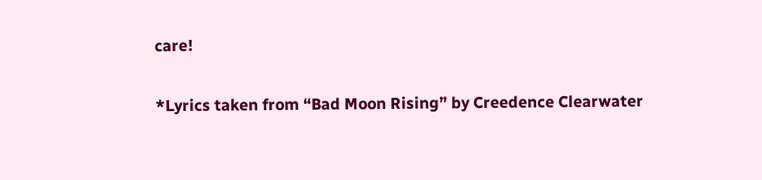care!

*Lyrics taken from “Bad Moon Rising” by Creedence Clearwater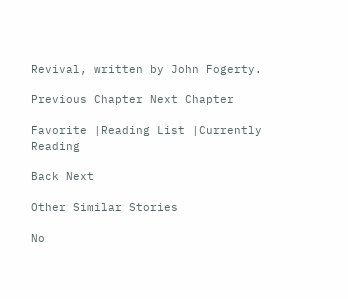Revival, written by John Fogerty.

Previous Chapter Next Chapter

Favorite |Reading List |Currently Reading

Back Next

Other Similar Stories

No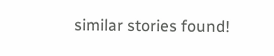similar stories found!